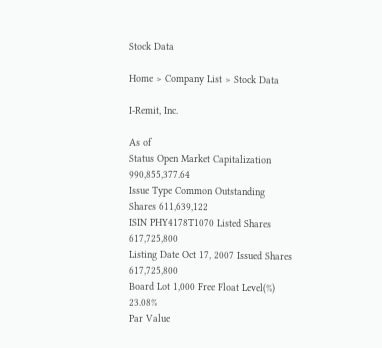Stock Data

Home > Company List > Stock Data

I-Remit, Inc.

As of
Status Open Market Capitalization 990,855,377.64
Issue Type Common Outstanding Shares 611,639,122
ISIN PHY4178T1070 Listed Shares 617,725,800
Listing Date Oct 17, 2007 Issued Shares 617,725,800
Board Lot 1,000 Free Float Level(%) 23.08%
Par Value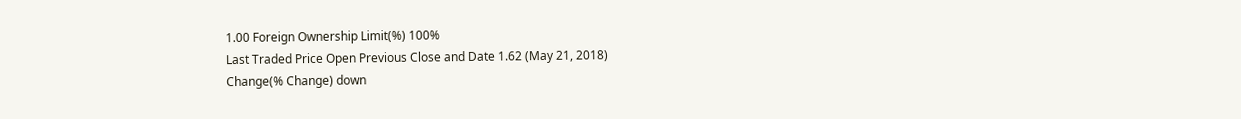1.00 Foreign Ownership Limit(%) 100%
Last Traded Price Open Previous Close and Date 1.62 (May 21, 2018)
Change(% Change) down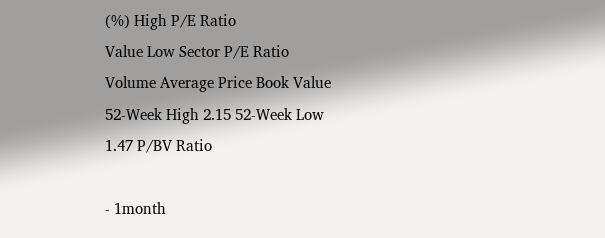(%) High P/E Ratio
Value Low Sector P/E Ratio
Volume Average Price Book Value
52-Week High 2.15 52-Week Low 1.47 P/BV Ratio

- 1month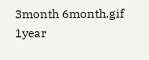3month 6month.gif 1year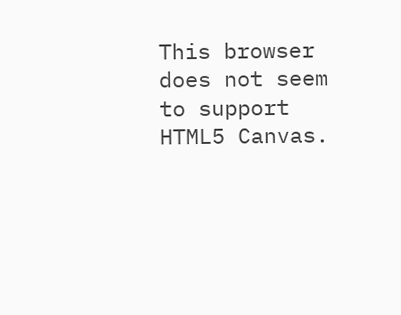This browser does not seem to support HTML5 Canvas.